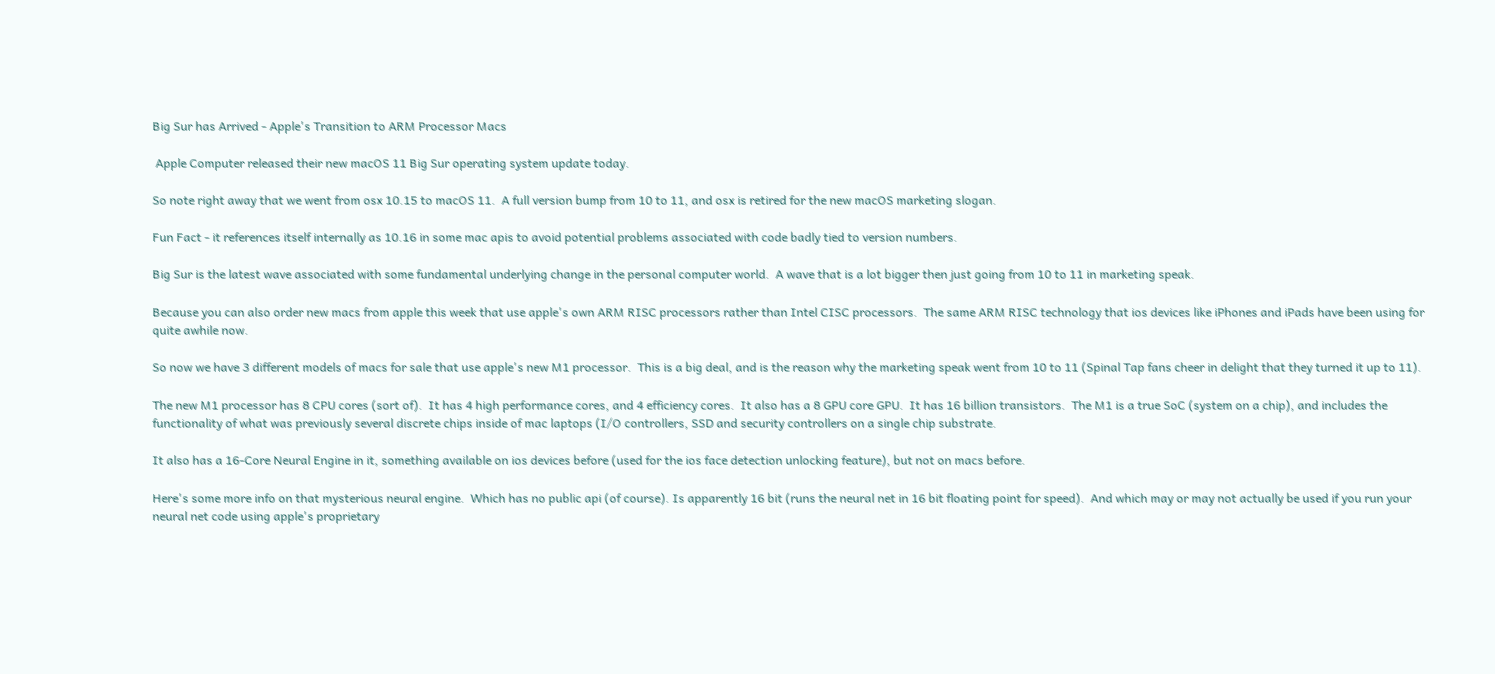Big Sur has Arrived - Apple's Transition to ARM Processor Macs

 Apple Computer released their new macOS 11 Big Sur operating system update today.

So note right away that we went from osx 10.15 to macOS 11.  A full version bump from 10 to 11, and osx is retired for the new macOS marketing slogan.

Fun Fact - it references itself internally as 10.16 in some mac apis to avoid potential problems associated with code badly tied to version numbers.

Big Sur is the latest wave associated with some fundamental underlying change in the personal computer world.  A wave that is a lot bigger then just going from 10 to 11 in marketing speak.

Because you can also order new macs from apple this week that use apple's own ARM RISC processors rather than Intel CISC processors.  The same ARM RISC technology that ios devices like iPhones and iPads have been using for quite awhile now.

So now we have 3 different models of macs for sale that use apple's new M1 processor.  This is a big deal, and is the reason why the marketing speak went from 10 to 11 (Spinal Tap fans cheer in delight that they turned it up to 11).

The new M1 processor has 8 CPU cores (sort of).  It has 4 high performance cores, and 4 efficiency cores.  It also has a 8 GPU core GPU.  It has 16 billion transistors.  The M1 is a true SoC (system on a chip), and includes the functionality of what was previously several discrete chips inside of mac laptops (I/O controllers, SSD and security controllers on a single chip substrate.

It also has a 16-Core Neural Engine in it, something available on ios devices before (used for the ios face detection unlocking feature), but not on macs before.

Here's some more info on that mysterious neural engine.  Which has no public api (of course). Is apparently 16 bit (runs the neural net in 16 bit floating point for speed).  And which may or may not actually be used if you run your neural net code using apple's proprietary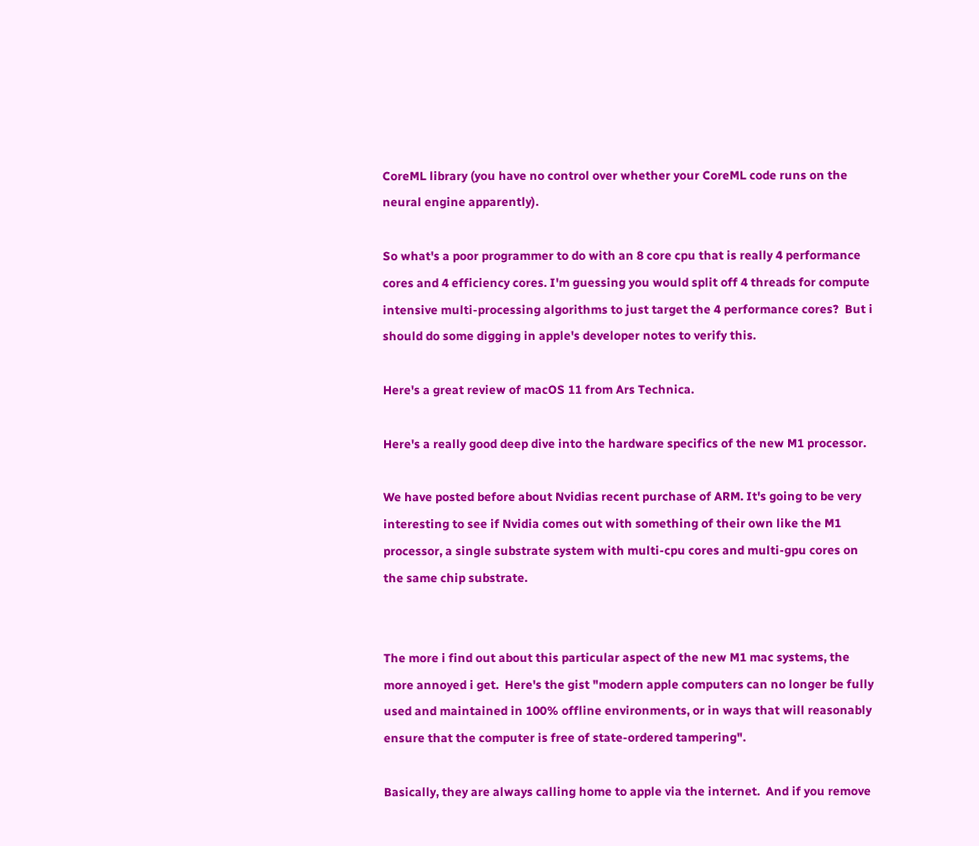CoreML library (you have no control over whether your CoreML code runs on the neural engine apparently).

So what's a poor programmer to do with an 8 core cpu that is really 4 performance cores and 4 efficiency cores. I'm guessing you would split off 4 threads for compute intensive multi-processing algorithms to just target the 4 performance cores?  But i should do some digging in apple's developer notes to verify this.

Here's a great review of macOS 11 from Ars Technica.

Here's a really good deep dive into the hardware specifics of the new M1 processor.

We have posted before about Nvidias recent purchase of ARM. It's going to be very interesting to see if Nvidia comes out with something of their own like the M1 processor, a single substrate system with multi-cpu cores and multi-gpu cores on the same chip substrate.


The more i find out about this particular aspect of the new M1 mac systems, the more annoyed i get.  Here's the gist "modern apple computers can no longer be fully used and maintained in 100% offline environments, or in ways that will reasonably ensure that the computer is free of state-ordered tampering".

Basically, they are always calling home to apple via the internet.  And if you remove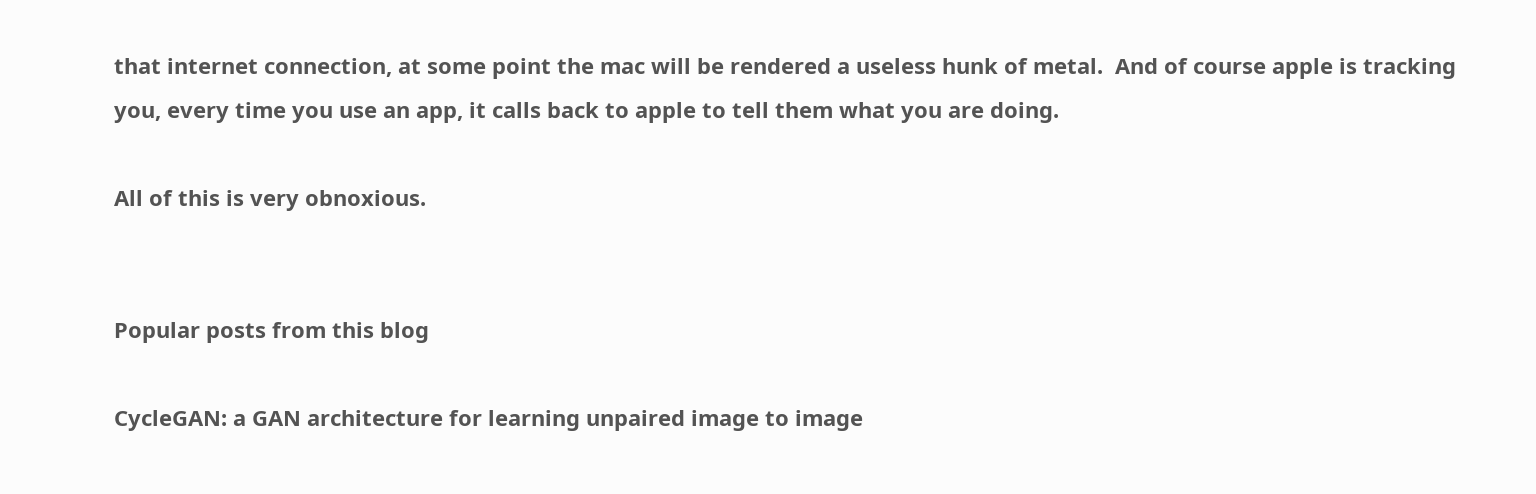that internet connection, at some point the mac will be rendered a useless hunk of metal.  And of course apple is tracking you, every time you use an app, it calls back to apple to tell them what you are doing.

All of this is very obnoxious.


Popular posts from this blog

CycleGAN: a GAN architecture for learning unpaired image to image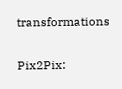transformations

Pix2Pix: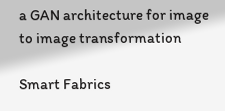a GAN architecture for image to image transformation

Smart Fabrics